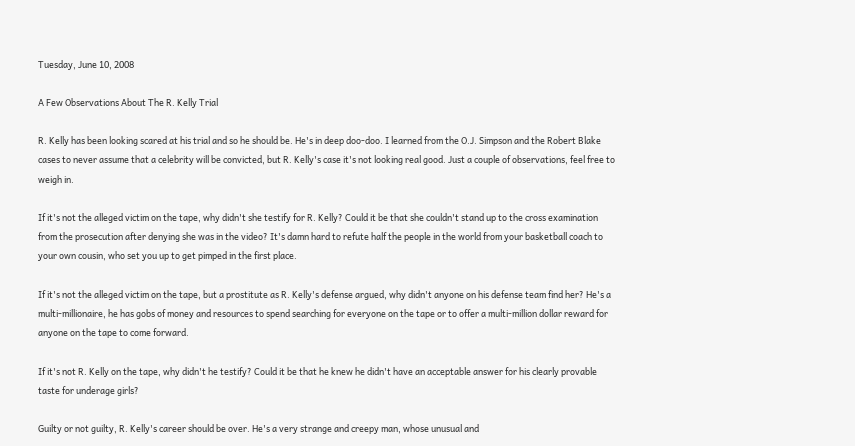Tuesday, June 10, 2008

A Few Observations About The R. Kelly Trial

R. Kelly has been looking scared at his trial and so he should be. He's in deep doo-doo. I learned from the O.J. Simpson and the Robert Blake cases to never assume that a celebrity will be convicted, but R. Kelly's case it's not looking real good. Just a couple of observations, feel free to weigh in.

If it's not the alleged victim on the tape, why didn't she testify for R. Kelly? Could it be that she couldn't stand up to the cross examination from the prosecution after denying she was in the video? It's damn hard to refute half the people in the world from your basketball coach to your own cousin, who set you up to get pimped in the first place.

If it's not the alleged victim on the tape, but a prostitute as R. Kelly's defense argued, why didn't anyone on his defense team find her? He's a multi-millionaire, he has gobs of money and resources to spend searching for everyone on the tape or to offer a multi-million dollar reward for anyone on the tape to come forward.

If it's not R. Kelly on the tape, why didn't he testify? Could it be that he knew he didn't have an acceptable answer for his clearly provable taste for underage girls?

Guilty or not guilty, R. Kelly's career should be over. He's a very strange and creepy man, whose unusual and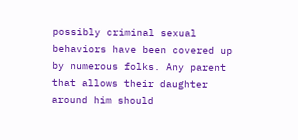possibly criminal sexual behaviors have been covered up by numerous folks. Any parent that allows their daughter around him should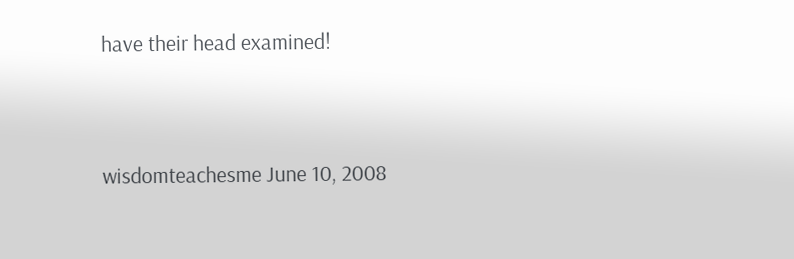have their head examined!


wisdomteachesme June 10, 2008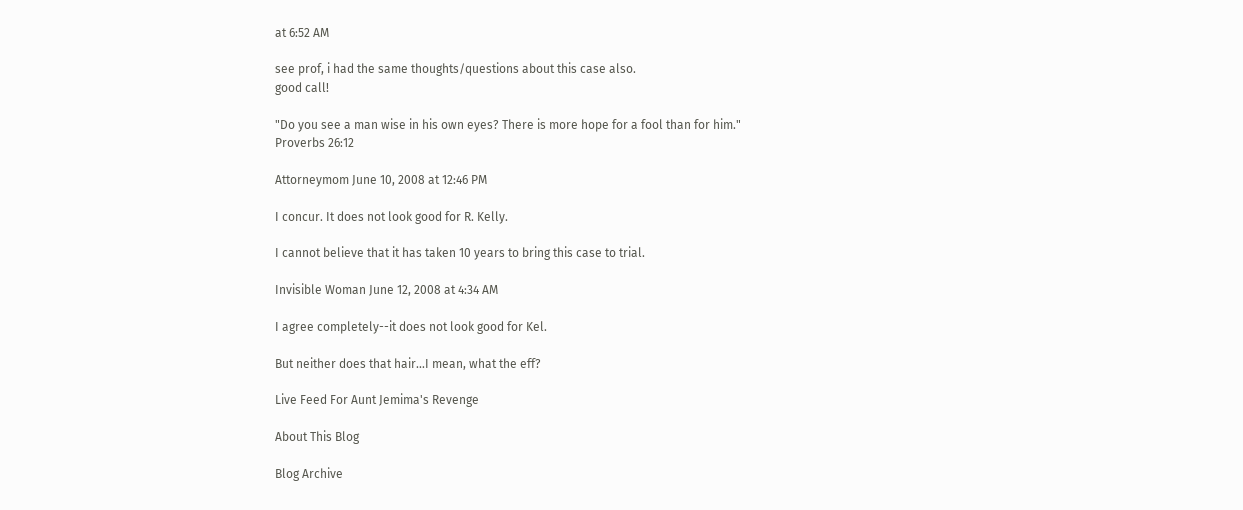at 6:52 AM

see prof, i had the same thoughts/questions about this case also.
good call!

"Do you see a man wise in his own eyes? There is more hope for a fool than for him."
Proverbs 26:12

Attorneymom June 10, 2008 at 12:46 PM

I concur. It does not look good for R. Kelly.

I cannot believe that it has taken 10 years to bring this case to trial.

Invisible Woman June 12, 2008 at 4:34 AM

I agree completely--it does not look good for Kel.

But neither does that hair...I mean, what the eff?

Live Feed For Aunt Jemima's Revenge

About This Blog

Blog Archive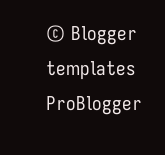© Blogger templates ProBlogger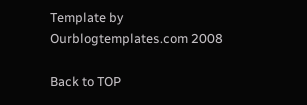Template by Ourblogtemplates.com 2008

Back to TOP